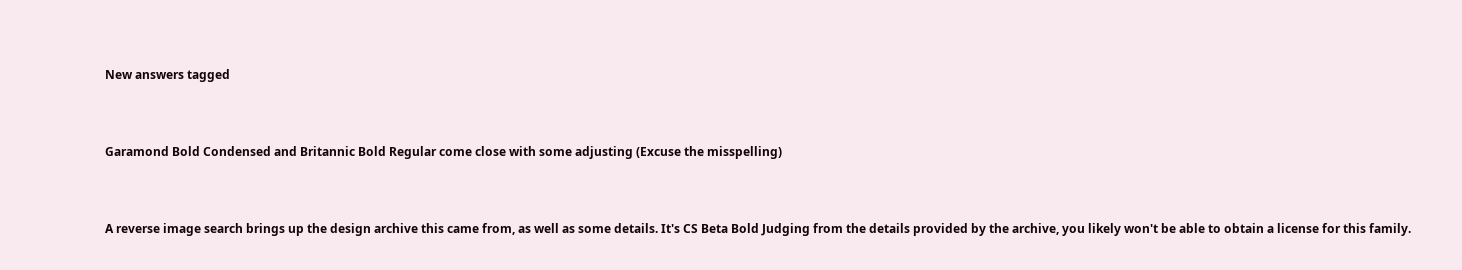New answers tagged


Garamond Bold Condensed and Britannic Bold Regular come close with some adjusting (Excuse the misspelling)


A reverse image search brings up the design archive this came from, as well as some details. It's CS Beta Bold Judging from the details provided by the archive, you likely won't be able to obtain a license for this family.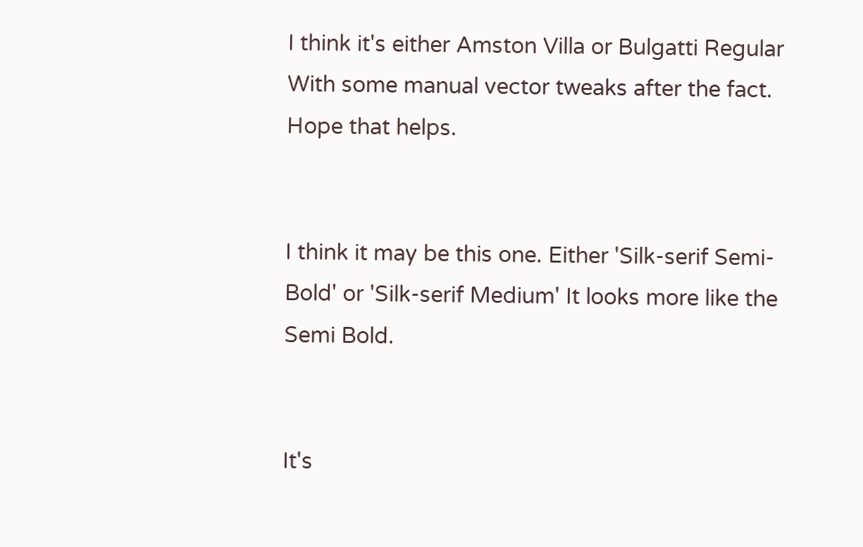I think it's either Amston Villa or Bulgatti Regular With some manual vector tweaks after the fact. Hope that helps.


I think it may be this one. Either 'Silk-serif Semi-Bold' or 'Silk-serif Medium' It looks more like the Semi Bold.


It's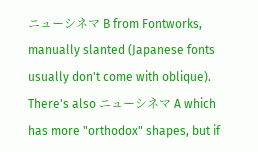ニューシネマ B from Fontworks, manually slanted (Japanese fonts usually don't come with oblique). There's also ニューシネマ A which has more "orthodox" shapes, but if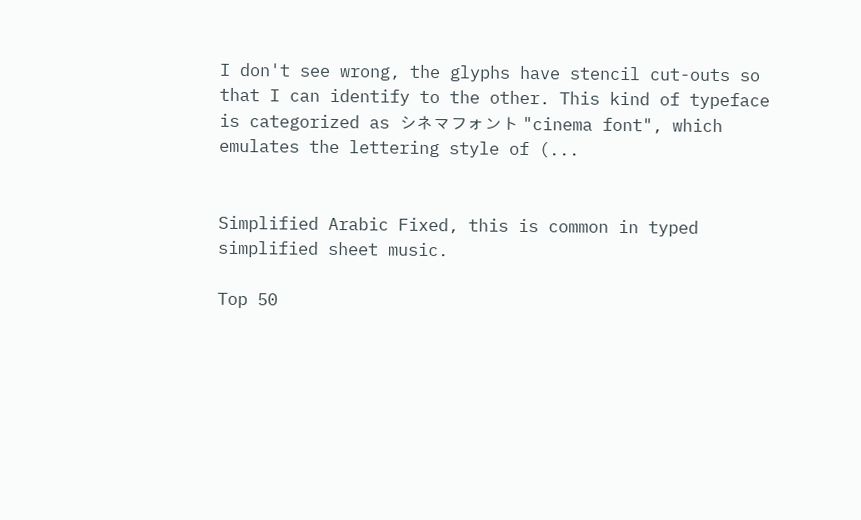I don't see wrong, the glyphs have stencil cut-outs so that I can identify to the other. This kind of typeface is categorized as シネマフォント "cinema font", which emulates the lettering style of (...


Simplified Arabic Fixed, this is common in typed simplified sheet music.

Top 50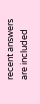recent answers are included